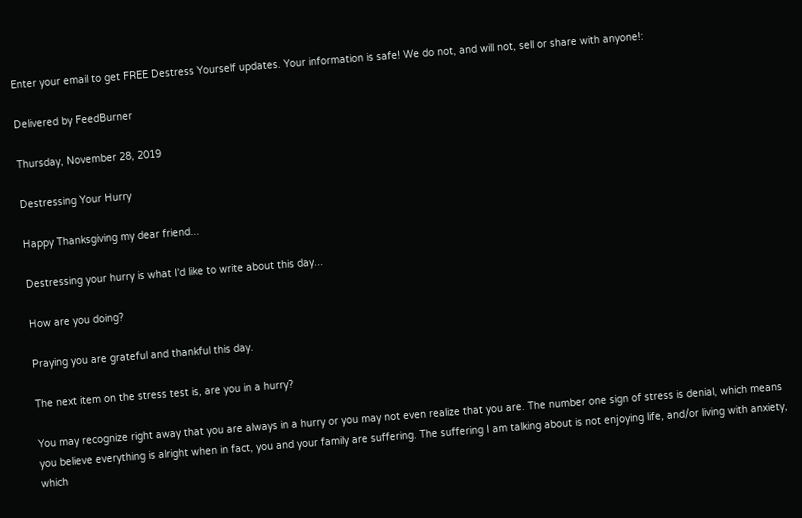Enter your email to get FREE Destress Yourself updates. Your information is safe! We do not, and will not, sell or share with anyone!:

Delivered by FeedBurner

Thursday, November 28, 2019

Destressing Your Hurry

Happy Thanksgiving my dear friend...

Destressing your hurry is what I'd like to write about this day...

How are you doing?

Praying you are grateful and thankful this day.

The next item on the stress test is, are you in a hurry?

You may recognize right away that you are always in a hurry or you may not even realize that you are. The number one sign of stress is denial, which means you believe everything is alright when in fact, you and your family are suffering. The suffering I am talking about is not enjoying life, and/or living with anxiety, which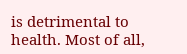is detrimental to health. Most of all,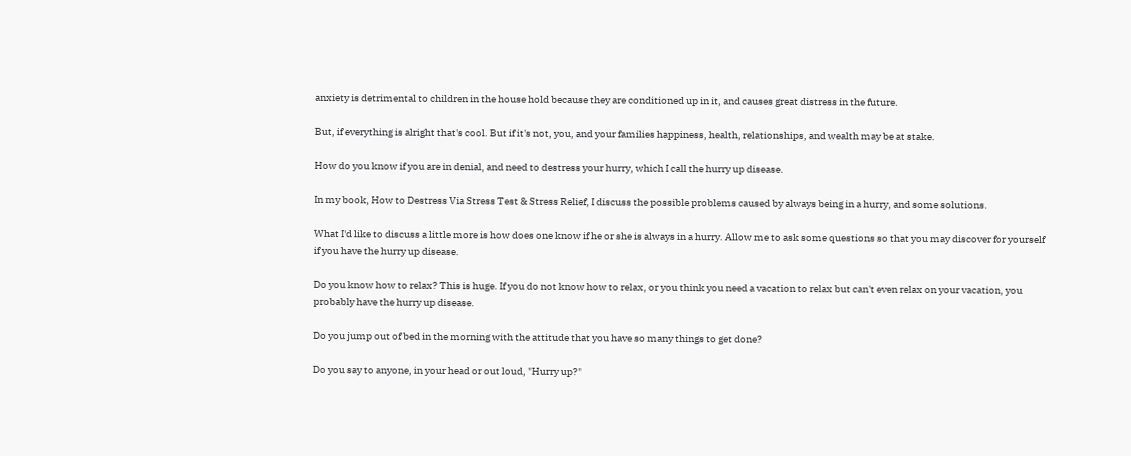anxiety is detrimental to children in the house hold because they are conditioned up in it, and causes great distress in the future.

But, if everything is alright that's cool. But if it's not, you, and your families happiness, health, relationships, and wealth may be at stake.

How do you know if you are in denial, and need to destress your hurry, which I call the hurry up disease.

In my book, How to Destress Via Stress Test & Stress Relief, I discuss the possible problems caused by always being in a hurry, and some solutions.

What I'd like to discuss a little more is how does one know if he or she is always in a hurry. Allow me to ask some questions so that you may discover for yourself if you have the hurry up disease.

Do you know how to relax? This is huge. If you do not know how to relax, or you think you need a vacation to relax but can't even relax on your vacation, you probably have the hurry up disease.

Do you jump out of bed in the morning with the attitude that you have so many things to get done?

Do you say to anyone, in your head or out loud, "Hurry up?"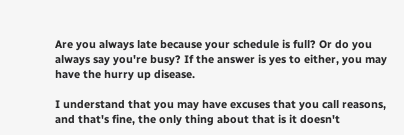Are you always late because your schedule is full? Or do you always say you're busy? If the answer is yes to either, you may have the hurry up disease.

I understand that you may have excuses that you call reasons, and that's fine, the only thing about that is it doesn't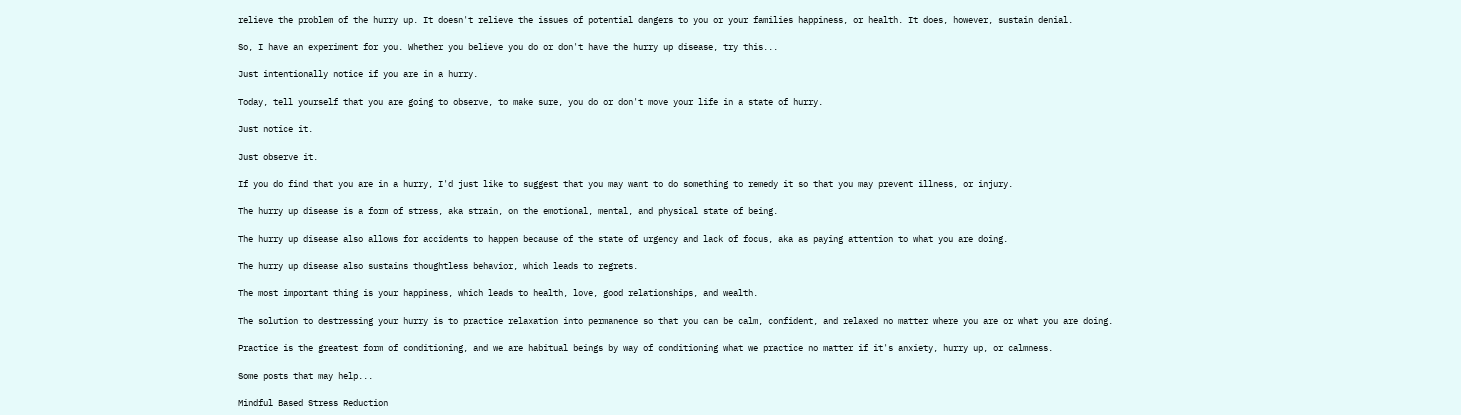relieve the problem of the hurry up. It doesn't relieve the issues of potential dangers to you or your families happiness, or health. It does, however, sustain denial.

So, I have an experiment for you. Whether you believe you do or don't have the hurry up disease, try this...

Just intentionally notice if you are in a hurry.

Today, tell yourself that you are going to observe, to make sure, you do or don't move your life in a state of hurry.

Just notice it.

Just observe it.

If you do find that you are in a hurry, I'd just like to suggest that you may want to do something to remedy it so that you may prevent illness, or injury.

The hurry up disease is a form of stress, aka strain, on the emotional, mental, and physical state of being.

The hurry up disease also allows for accidents to happen because of the state of urgency and lack of focus, aka as paying attention to what you are doing.

The hurry up disease also sustains thoughtless behavior, which leads to regrets.

The most important thing is your happiness, which leads to health, love, good relationships, and wealth.

The solution to destressing your hurry is to practice relaxation into permanence so that you can be calm, confident, and relaxed no matter where you are or what you are doing.

Practice is the greatest form of conditioning, and we are habitual beings by way of conditioning what we practice no matter if it's anxiety, hurry up, or calmness.

Some posts that may help...

Mindful Based Stress Reduction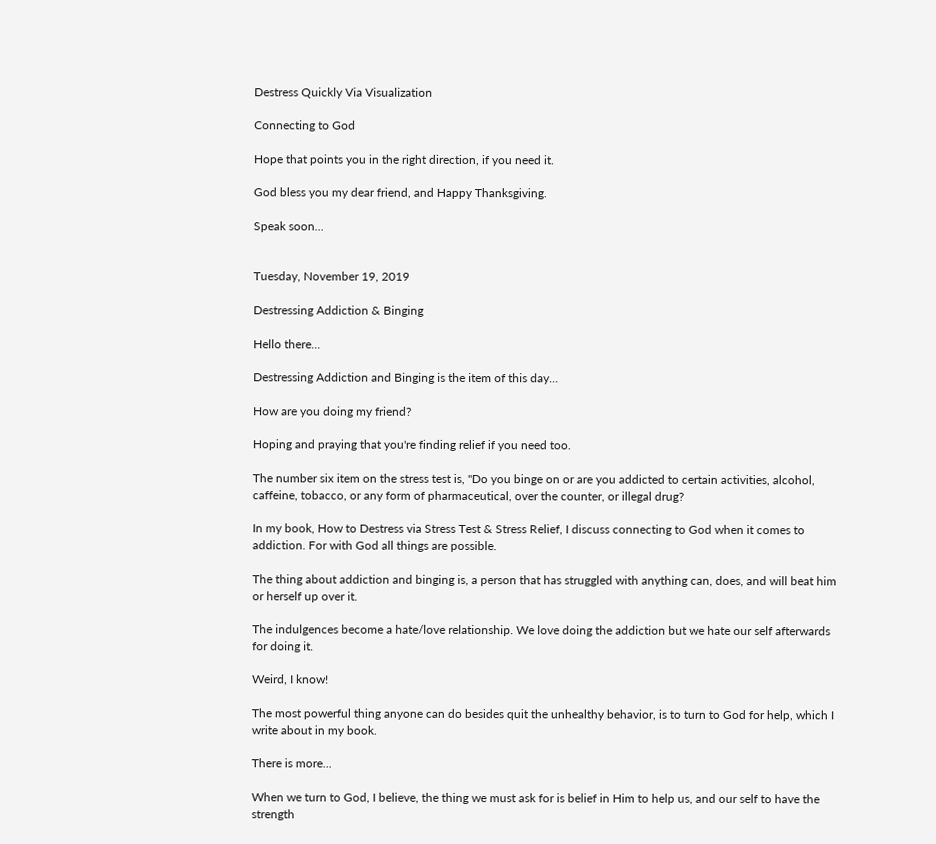Destress Quickly Via Visualization

Connecting to God

Hope that points you in the right direction, if you need it.

God bless you my dear friend, and Happy Thanksgiving.

Speak soon...


Tuesday, November 19, 2019

Destressing Addiction & Binging

Hello there...

Destressing Addiction and Binging is the item of this day...

How are you doing my friend?

Hoping and praying that you're finding relief if you need too.

The number six item on the stress test is, "Do you binge on or are you addicted to certain activities, alcohol, caffeine, tobacco, or any form of pharmaceutical, over the counter, or illegal drug?

In my book, How to Destress via Stress Test & Stress Relief, I discuss connecting to God when it comes to addiction. For with God all things are possible.

The thing about addiction and binging is, a person that has struggled with anything can, does, and will beat him or herself up over it.

The indulgences become a hate/love relationship. We love doing the addiction but we hate our self afterwards for doing it.

Weird, I know!

The most powerful thing anyone can do besides quit the unhealthy behavior, is to turn to God for help, which I write about in my book.

There is more...

When we turn to God, I believe, the thing we must ask for is belief in Him to help us, and our self to have the strength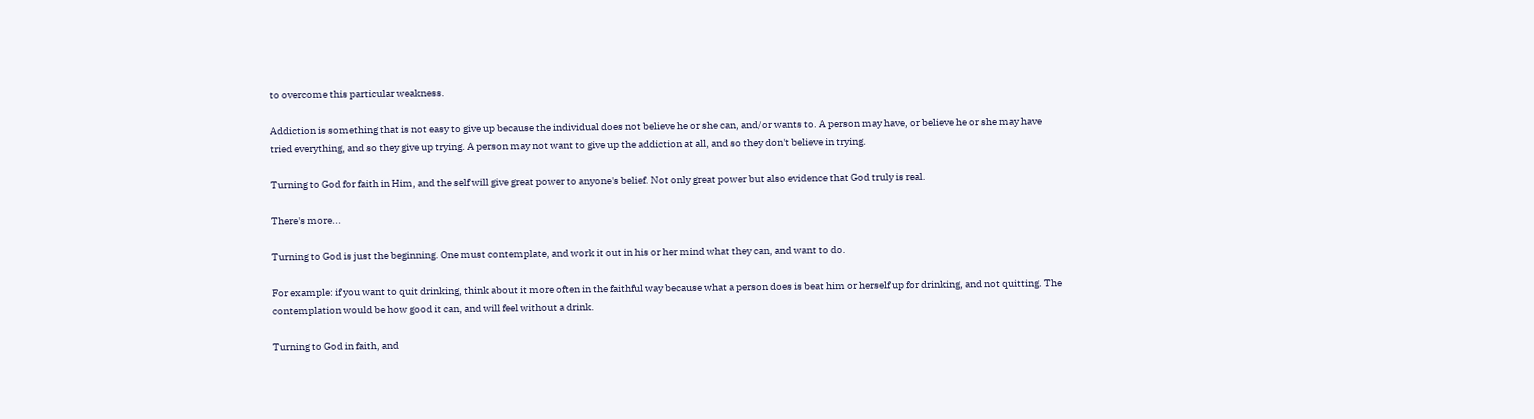to overcome this particular weakness.

Addiction is something that is not easy to give up because the individual does not believe he or she can, and/or wants to. A person may have, or believe he or she may have tried everything, and so they give up trying. A person may not want to give up the addiction at all, and so they don't believe in trying.

Turning to God for faith in Him, and the self will give great power to anyone's belief. Not only great power but also evidence that God truly is real.

There's more...

Turning to God is just the beginning. One must contemplate, and work it out in his or her mind what they can, and want to do.

For example: if you want to quit drinking, think about it more often in the faithful way because what a person does is beat him or herself up for drinking, and not quitting. The contemplation would be how good it can, and will feel without a drink.

Turning to God in faith, and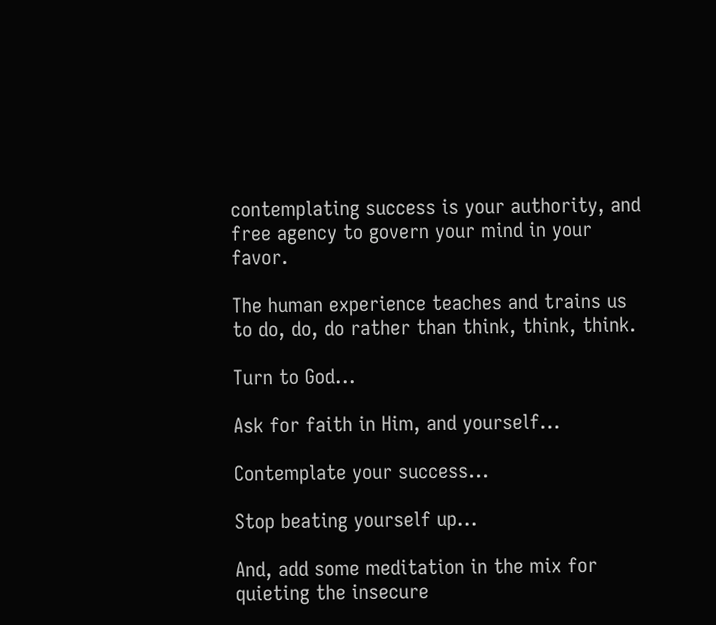contemplating success is your authority, and free agency to govern your mind in your favor.

The human experience teaches and trains us to do, do, do rather than think, think, think.

Turn to God...

Ask for faith in Him, and yourself...

Contemplate your success...

Stop beating yourself up...

And, add some meditation in the mix for quieting the insecure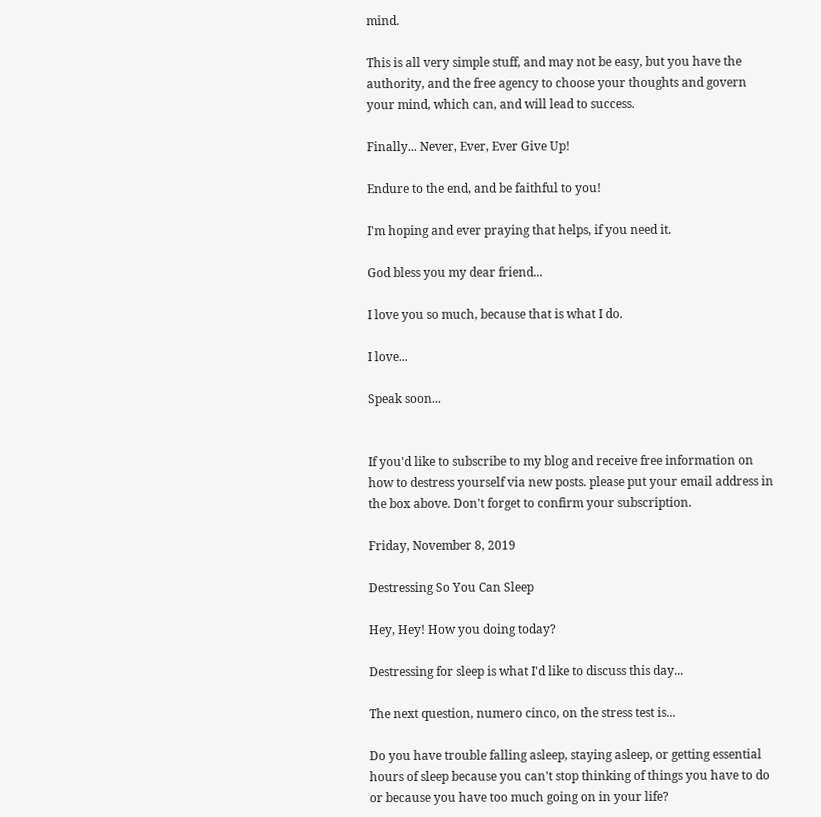mind.

This is all very simple stuff, and may not be easy, but you have the authority, and the free agency to choose your thoughts and govern your mind, which can, and will lead to success.

Finally... Never, Ever, Ever Give Up!

Endure to the end, and be faithful to you!

I'm hoping and ever praying that helps, if you need it.

God bless you my dear friend...

I love you so much, because that is what I do.

I love...

Speak soon...


If you'd like to subscribe to my blog and receive free information on how to destress yourself via new posts. please put your email address in the box above. Don't forget to confirm your subscription.

Friday, November 8, 2019

Destressing So You Can Sleep

Hey, Hey! How you doing today?

Destressing for sleep is what I'd like to discuss this day...

The next question, numero cinco, on the stress test is...

Do you have trouble falling asleep, staying asleep, or getting essential hours of sleep because you can't stop thinking of things you have to do or because you have too much going on in your life?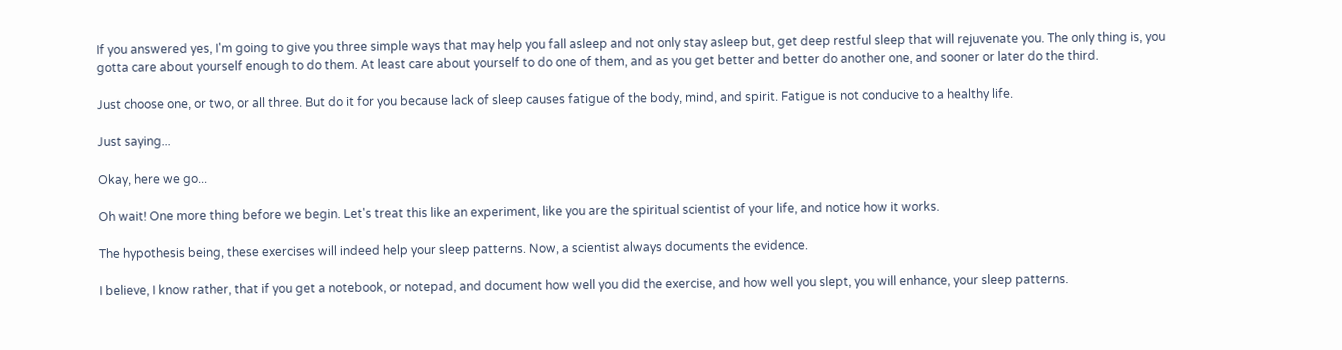If you answered yes, I'm going to give you three simple ways that may help you fall asleep and not only stay asleep but, get deep restful sleep that will rejuvenate you. The only thing is, you gotta care about yourself enough to do them. At least care about yourself to do one of them, and as you get better and better do another one, and sooner or later do the third.

Just choose one, or two, or all three. But do it for you because lack of sleep causes fatigue of the body, mind, and spirit. Fatigue is not conducive to a healthy life.

Just saying...

Okay, here we go...

Oh wait! One more thing before we begin. Let's treat this like an experiment, like you are the spiritual scientist of your life, and notice how it works.

The hypothesis being, these exercises will indeed help your sleep patterns. Now, a scientist always documents the evidence.

I believe, I know rather, that if you get a notebook, or notepad, and document how well you did the exercise, and how well you slept, you will enhance, your sleep patterns.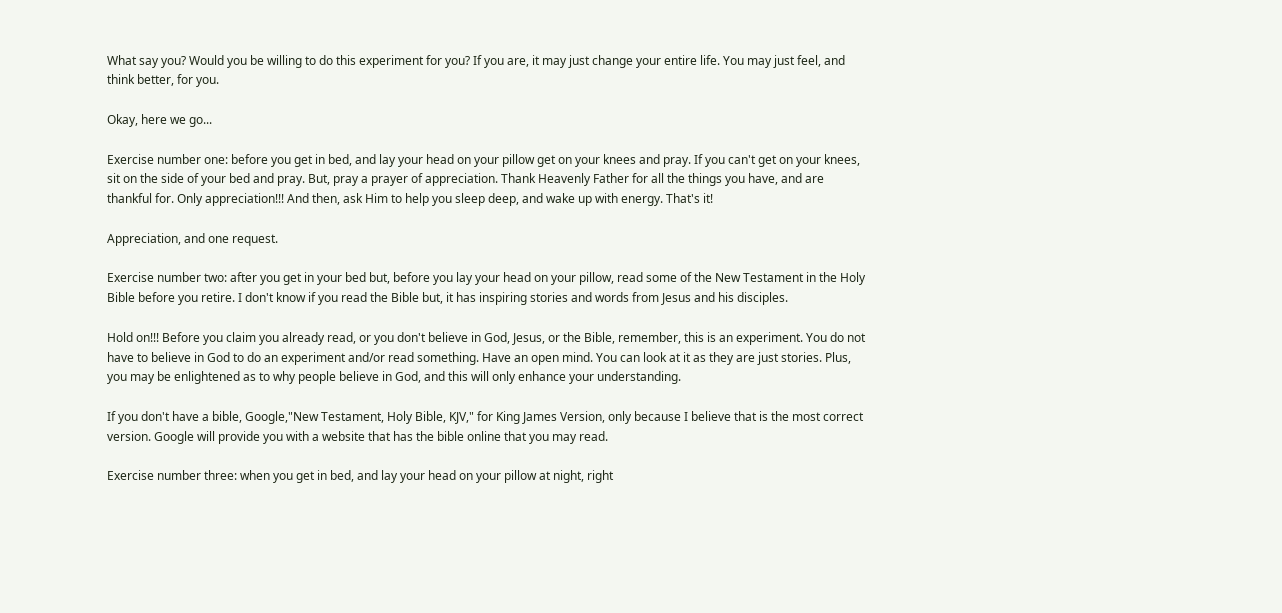What say you? Would you be willing to do this experiment for you? If you are, it may just change your entire life. You may just feel, and think better, for you.

Okay, here we go...

Exercise number one: before you get in bed, and lay your head on your pillow get on your knees and pray. If you can't get on your knees, sit on the side of your bed and pray. But, pray a prayer of appreciation. Thank Heavenly Father for all the things you have, and are thankful for. Only appreciation!!! And then, ask Him to help you sleep deep, and wake up with energy. That's it!

Appreciation, and one request.

Exercise number two: after you get in your bed but, before you lay your head on your pillow, read some of the New Testament in the Holy Bible before you retire. I don't know if you read the Bible but, it has inspiring stories and words from Jesus and his disciples.

Hold on!!! Before you claim you already read, or you don't believe in God, Jesus, or the Bible, remember, this is an experiment. You do not have to believe in God to do an experiment and/or read something. Have an open mind. You can look at it as they are just stories. Plus, you may be enlightened as to why people believe in God, and this will only enhance your understanding.

If you don't have a bible, Google,"New Testament, Holy Bible, KJV," for King James Version, only because I believe that is the most correct version. Google will provide you with a website that has the bible online that you may read.

Exercise number three: when you get in bed, and lay your head on your pillow at night, right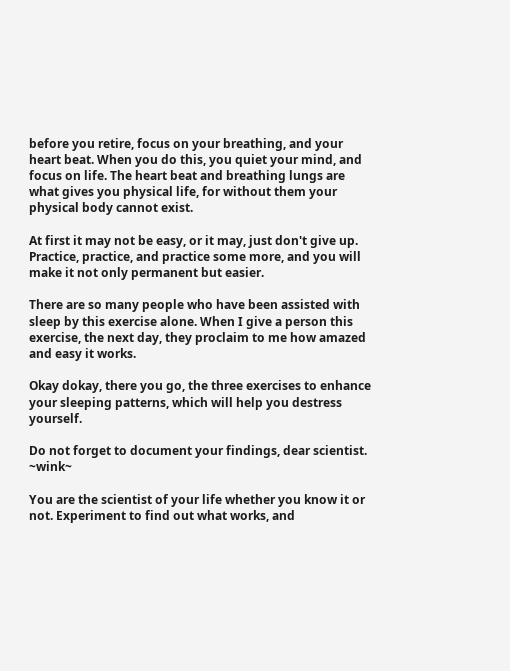before you retire, focus on your breathing, and your heart beat. When you do this, you quiet your mind, and focus on life. The heart beat and breathing lungs are what gives you physical life, for without them your physical body cannot exist.

At first it may not be easy, or it may, just don't give up. Practice, practice, and practice some more, and you will make it not only permanent but easier.

There are so many people who have been assisted with sleep by this exercise alone. When I give a person this exercise, the next day, they proclaim to me how amazed and easy it works.

Okay dokay, there you go, the three exercises to enhance your sleeping patterns, which will help you destress yourself.

Do not forget to document your findings, dear scientist. ~wink~

You are the scientist of your life whether you know it or not. Experiment to find out what works, and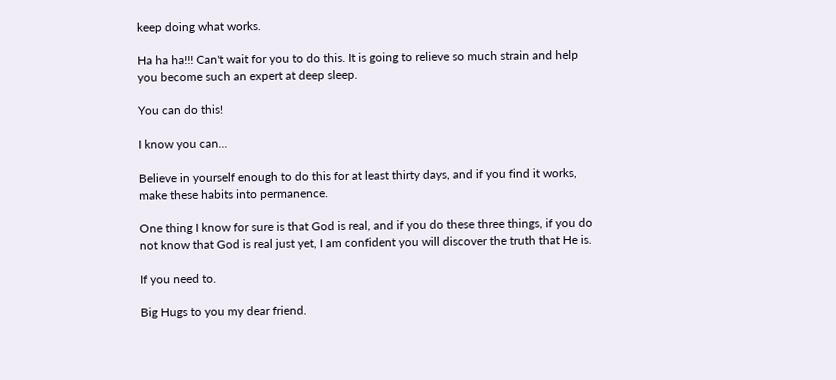keep doing what works.

Ha ha ha!!! Can't wait for you to do this. It is going to relieve so much strain and help you become such an expert at deep sleep.

You can do this!

I know you can...

Believe in yourself enough to do this for at least thirty days, and if you find it works, make these habits into permanence.

One thing I know for sure is that God is real, and if you do these three things, if you do not know that God is real just yet, I am confident you will discover the truth that He is.

If you need to.

Big Hugs to you my dear friend.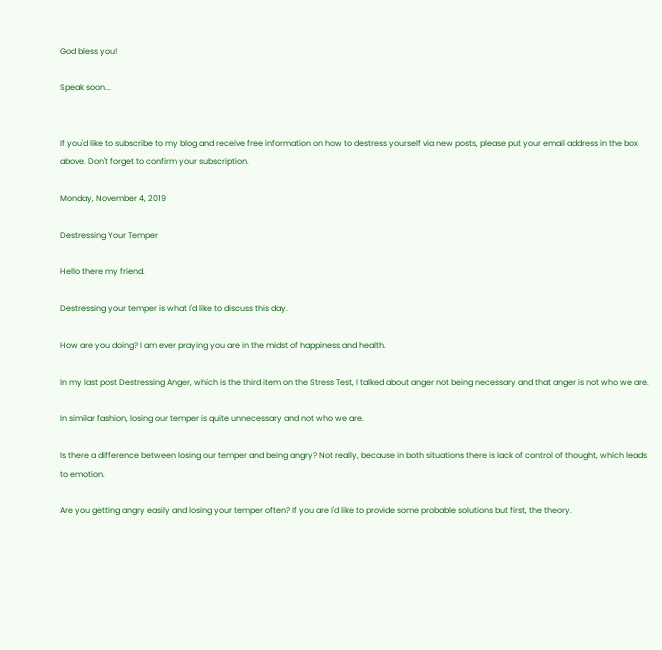God bless you!

Speak soon...


If you'd like to subscribe to my blog and receive free information on how to destress yourself via new posts, please put your email address in the box above. Don't forget to confirm your subscription.

Monday, November 4, 2019

Destressing Your Temper

Hello there my friend.

Destressing your temper is what I'd like to discuss this day.

How are you doing? I am ever praying you are in the midst of happiness and health.

In my last post Destressing Anger, which is the third item on the Stress Test, I talked about anger not being necessary and that anger is not who we are.

In similar fashion, losing our temper is quite unnecessary and not who we are.

Is there a difference between losing our temper and being angry? Not really, because in both situations there is lack of control of thought, which leads to emotion.

Are you getting angry easily and losing your temper often? If you are I'd like to provide some probable solutions but first, the theory.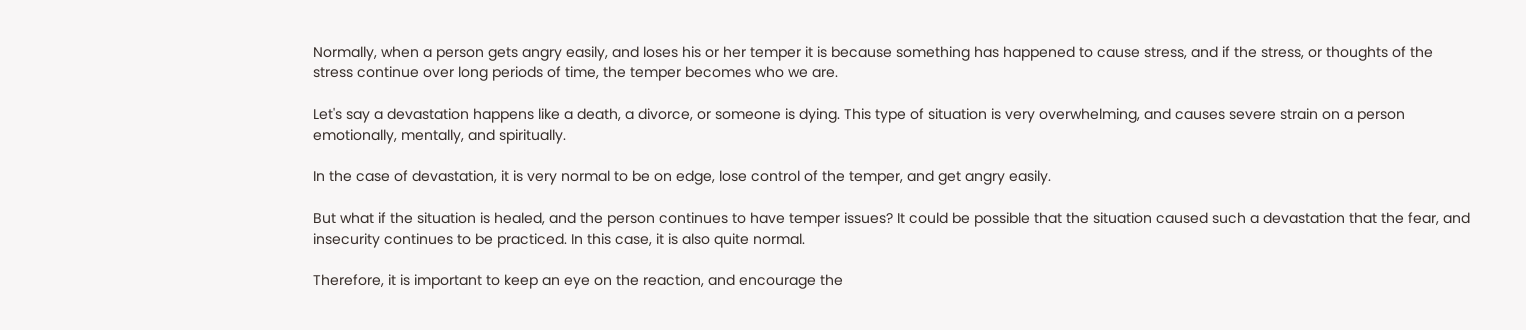Normally, when a person gets angry easily, and loses his or her temper it is because something has happened to cause stress, and if the stress, or thoughts of the stress continue over long periods of time, the temper becomes who we are.

Let's say a devastation happens like a death, a divorce, or someone is dying. This type of situation is very overwhelming, and causes severe strain on a person emotionally, mentally, and spiritually.

In the case of devastation, it is very normal to be on edge, lose control of the temper, and get angry easily.

But what if the situation is healed, and the person continues to have temper issues? It could be possible that the situation caused such a devastation that the fear, and insecurity continues to be practiced. In this case, it is also quite normal.

Therefore, it is important to keep an eye on the reaction, and encourage the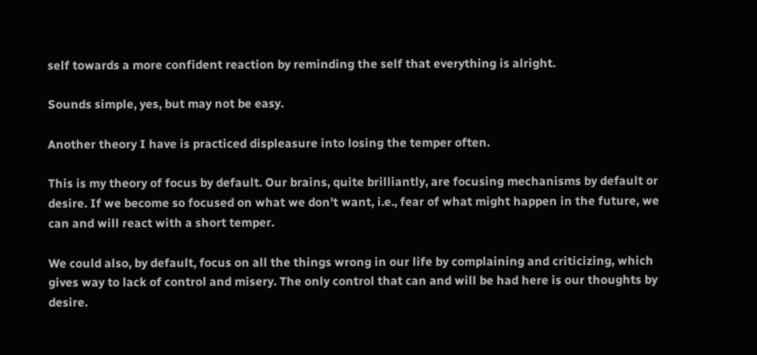self towards a more confident reaction by reminding the self that everything is alright.

Sounds simple, yes, but may not be easy.

Another theory I have is practiced displeasure into losing the temper often.

This is my theory of focus by default. Our brains, quite brilliantly, are focusing mechanisms by default or desire. If we become so focused on what we don't want, i.e., fear of what might happen in the future, we can and will react with a short temper.

We could also, by default, focus on all the things wrong in our life by complaining and criticizing, which gives way to lack of control and misery. The only control that can and will be had here is our thoughts by desire.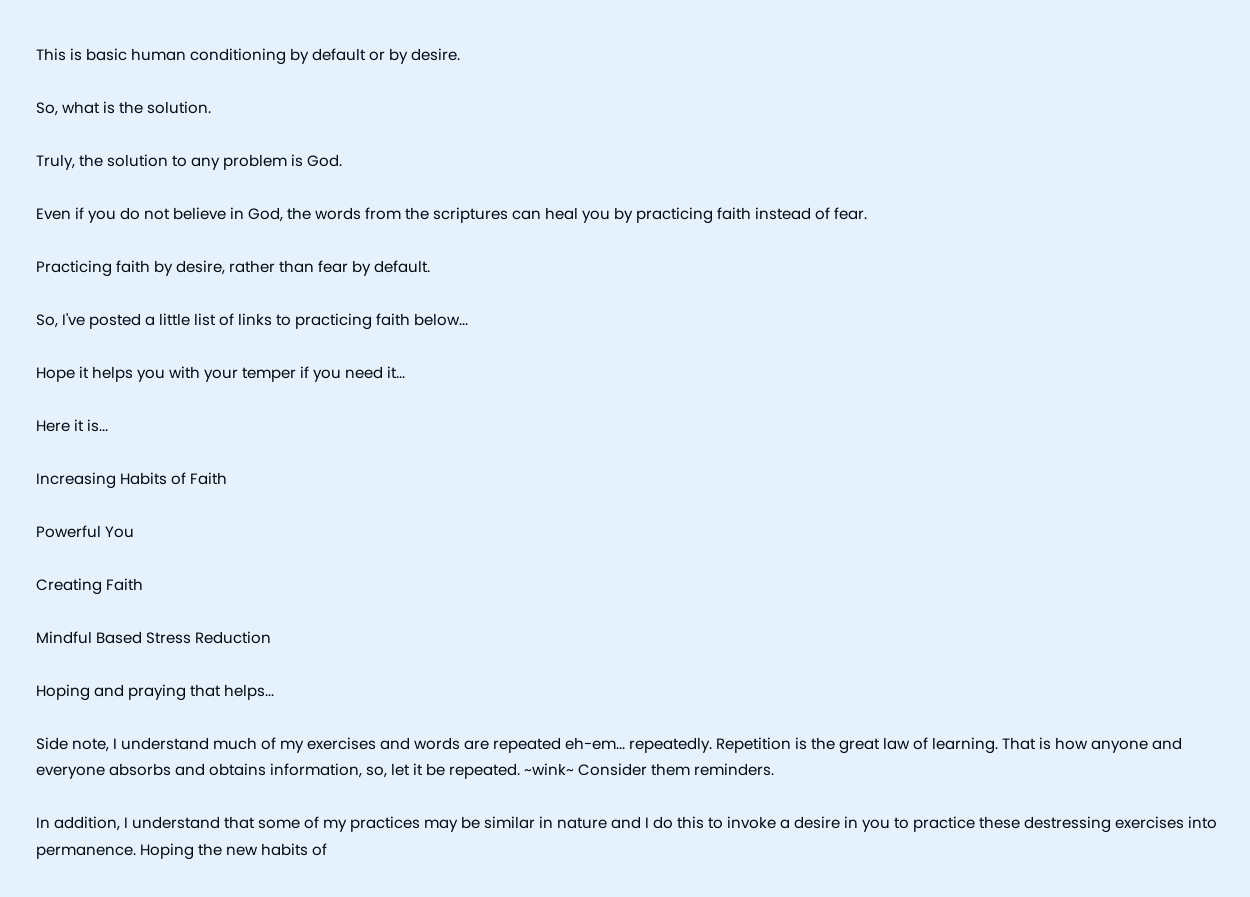This is basic human conditioning by default or by desire.

So, what is the solution.

Truly, the solution to any problem is God.

Even if you do not believe in God, the words from the scriptures can heal you by practicing faith instead of fear.

Practicing faith by desire, rather than fear by default.

So, I've posted a little list of links to practicing faith below...

Hope it helps you with your temper if you need it...

Here it is...

Increasing Habits of Faith

Powerful You

Creating Faith

Mindful Based Stress Reduction

Hoping and praying that helps...

Side note, I understand much of my exercises and words are repeated eh-em... repeatedly. Repetition is the great law of learning. That is how anyone and everyone absorbs and obtains information, so, let it be repeated. ~wink~ Consider them reminders.

In addition, I understand that some of my practices may be similar in nature and I do this to invoke a desire in you to practice these destressing exercises into permanence. Hoping the new habits of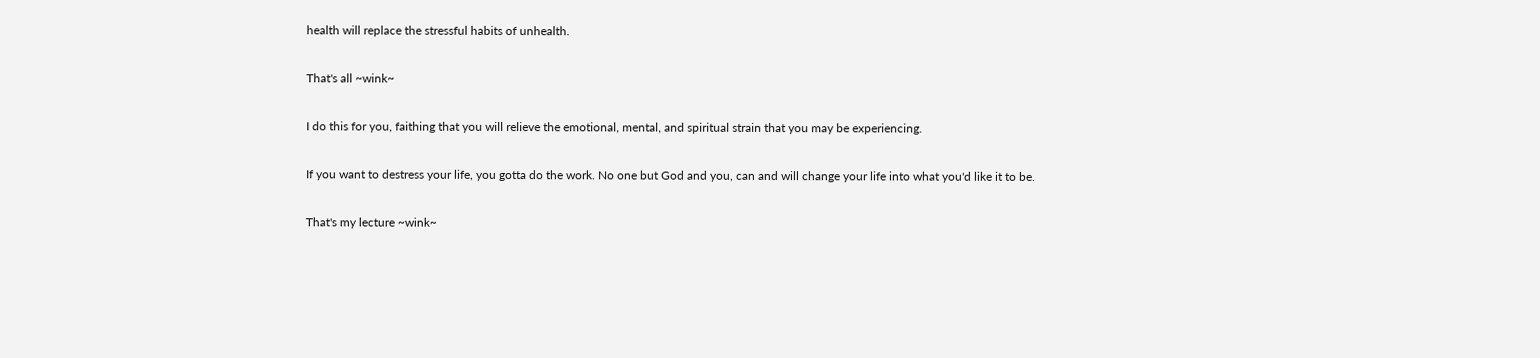health will replace the stressful habits of unhealth.

That's all ~wink~

I do this for you, faithing that you will relieve the emotional, mental, and spiritual strain that you may be experiencing.

If you want to destress your life, you gotta do the work. No one but God and you, can and will change your life into what you'd like it to be.

That's my lecture ~wink~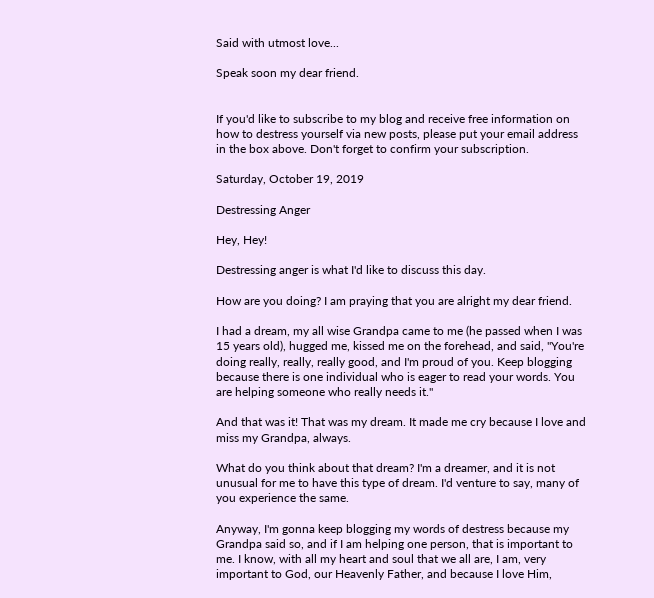Said with utmost love...

Speak soon my dear friend.


If you'd like to subscribe to my blog and receive free information on how to destress yourself via new posts, please put your email address in the box above. Don't forget to confirm your subscription.

Saturday, October 19, 2019

Destressing Anger

Hey, Hey!

Destressing anger is what I'd like to discuss this day.

How are you doing? I am praying that you are alright my dear friend.

I had a dream, my all wise Grandpa came to me (he passed when I was 15 years old), hugged me, kissed me on the forehead, and said, "You're doing really, really, really good, and I'm proud of you. Keep blogging because there is one individual who is eager to read your words. You are helping someone who really needs it."

And that was it! That was my dream. It made me cry because I love and miss my Grandpa, always.

What do you think about that dream? I'm a dreamer, and it is not unusual for me to have this type of dream. I'd venture to say, many of you experience the same.

Anyway, I'm gonna keep blogging my words of destress because my Grandpa said so, and if I am helping one person, that is important to me. I know, with all my heart and soul that we all are, I am, very important to God, our Heavenly Father, and because I love Him,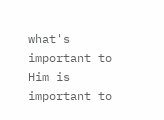what's important to Him is important to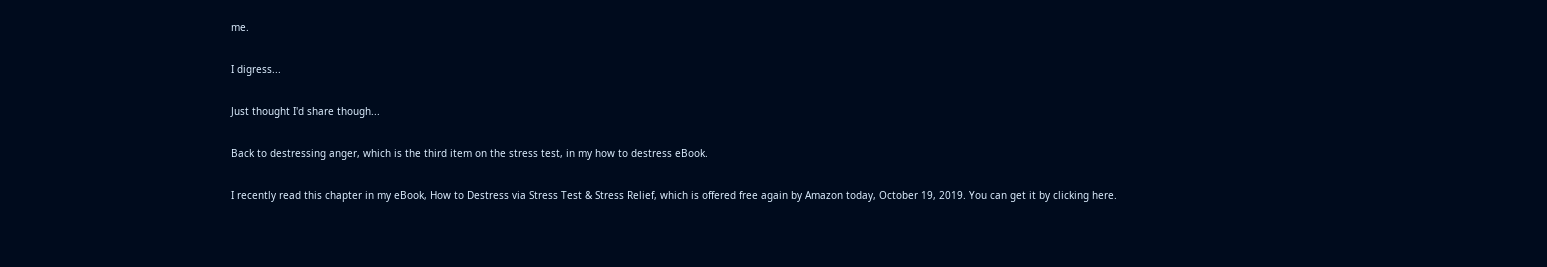me.

I digress...

Just thought I'd share though...

Back to destressing anger, which is the third item on the stress test, in my how to destress eBook.

I recently read this chapter in my eBook, How to Destress via Stress Test & Stress Relief, which is offered free again by Amazon today, October 19, 2019. You can get it by clicking here.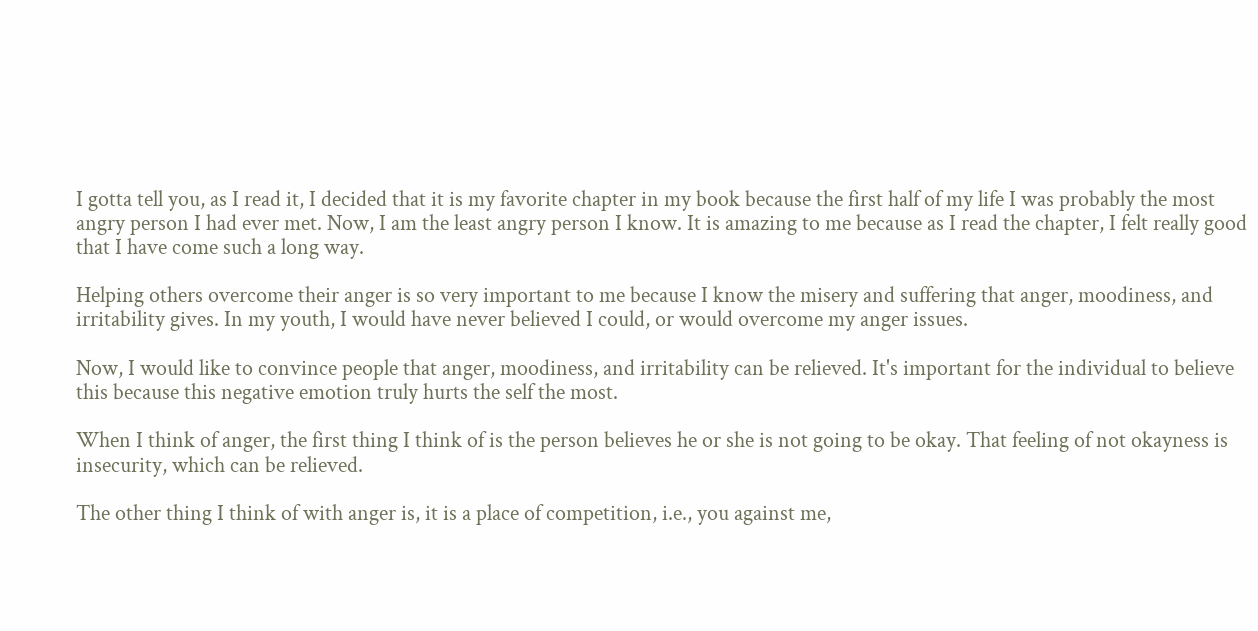I gotta tell you, as I read it, I decided that it is my favorite chapter in my book because the first half of my life I was probably the most angry person I had ever met. Now, I am the least angry person I know. It is amazing to me because as I read the chapter, I felt really good that I have come such a long way.

Helping others overcome their anger is so very important to me because I know the misery and suffering that anger, moodiness, and irritability gives. In my youth, I would have never believed I could, or would overcome my anger issues.

Now, I would like to convince people that anger, moodiness, and irritability can be relieved. It's important for the individual to believe this because this negative emotion truly hurts the self the most.

When I think of anger, the first thing I think of is the person believes he or she is not going to be okay. That feeling of not okayness is insecurity, which can be relieved.

The other thing I think of with anger is, it is a place of competition, i.e., you against me,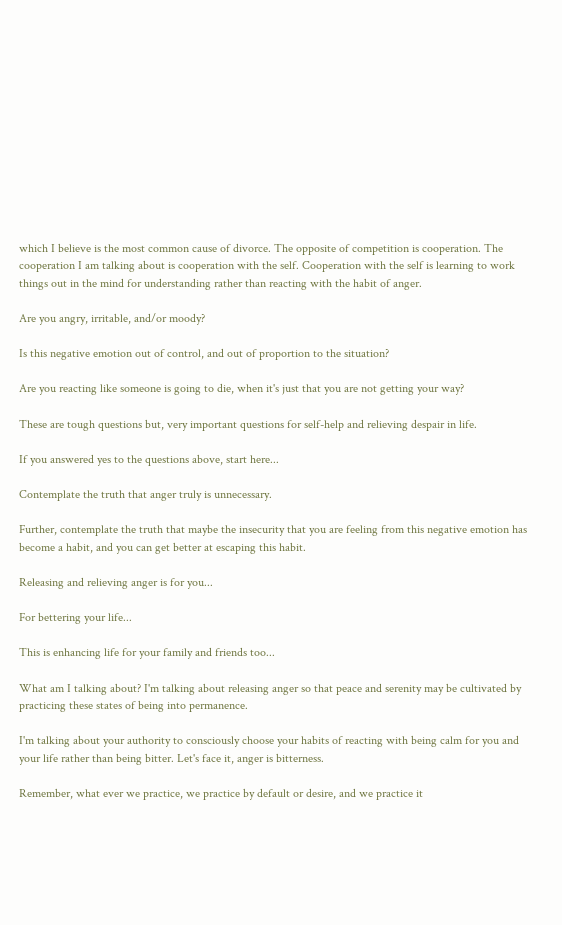which I believe is the most common cause of divorce. The opposite of competition is cooperation. The cooperation I am talking about is cooperation with the self. Cooperation with the self is learning to work things out in the mind for understanding rather than reacting with the habit of anger.

Are you angry, irritable, and/or moody?

Is this negative emotion out of control, and out of proportion to the situation?

Are you reacting like someone is going to die, when it's just that you are not getting your way?

These are tough questions but, very important questions for self-help and relieving despair in life.

If you answered yes to the questions above, start here...

Contemplate the truth that anger truly is unnecessary.

Further, contemplate the truth that maybe the insecurity that you are feeling from this negative emotion has become a habit, and you can get better at escaping this habit.

Releasing and relieving anger is for you...

For bettering your life...

This is enhancing life for your family and friends too...

What am I talking about? I'm talking about releasing anger so that peace and serenity may be cultivated by practicing these states of being into permanence.

I'm talking about your authority to consciously choose your habits of reacting with being calm for you and your life rather than being bitter. Let's face it, anger is bitterness.

Remember, what ever we practice, we practice by default or desire, and we practice it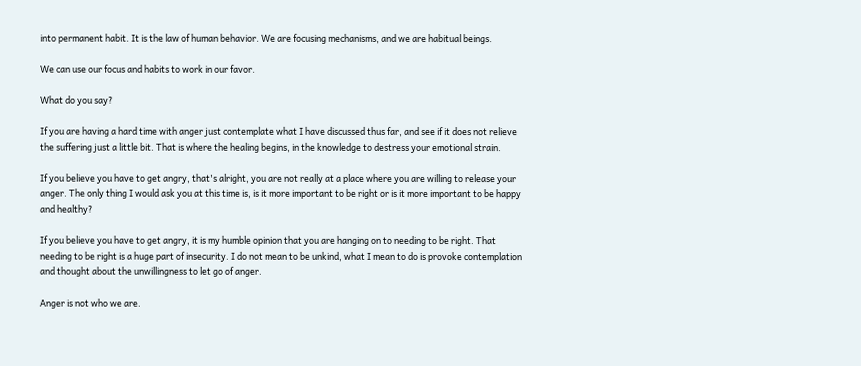into permanent habit. It is the law of human behavior. We are focusing mechanisms, and we are habitual beings.

We can use our focus and habits to work in our favor.

What do you say?

If you are having a hard time with anger just contemplate what I have discussed thus far, and see if it does not relieve the suffering just a little bit. That is where the healing begins, in the knowledge to destress your emotional strain.

If you believe you have to get angry, that's alright, you are not really at a place where you are willing to release your anger. The only thing I would ask you at this time is, is it more important to be right or is it more important to be happy and healthy?

If you believe you have to get angry, it is my humble opinion that you are hanging on to needing to be right. That needing to be right is a huge part of insecurity. I do not mean to be unkind, what I mean to do is provoke contemplation and thought about the unwillingness to let go of anger.

Anger is not who we are.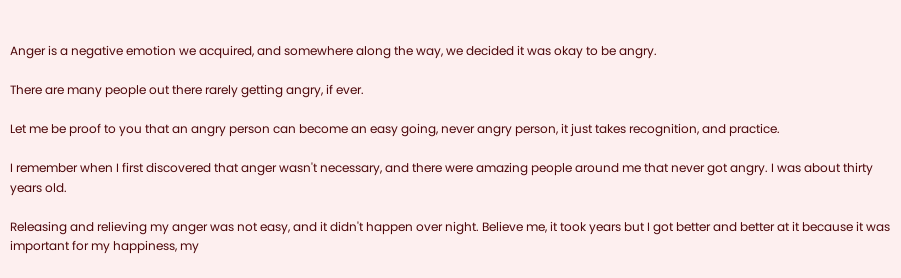Anger is a negative emotion we acquired, and somewhere along the way, we decided it was okay to be angry.

There are many people out there rarely getting angry, if ever.

Let me be proof to you that an angry person can become an easy going, never angry person, it just takes recognition, and practice.

I remember when I first discovered that anger wasn't necessary, and there were amazing people around me that never got angry. I was about thirty years old.

Releasing and relieving my anger was not easy, and it didn't happen over night. Believe me, it took years but I got better and better at it because it was important for my happiness, my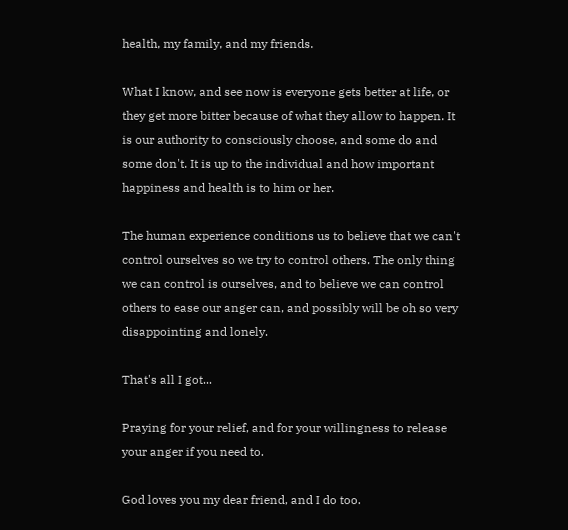health, my family, and my friends.

What I know, and see now is everyone gets better at life, or they get more bitter because of what they allow to happen. It is our authority to consciously choose, and some do and some don't. It is up to the individual and how important happiness and health is to him or her.

The human experience conditions us to believe that we can't control ourselves so we try to control others. The only thing we can control is ourselves, and to believe we can control others to ease our anger can, and possibly will be oh so very disappointing and lonely.

That's all I got...

Praying for your relief, and for your willingness to release your anger if you need to.

God loves you my dear friend, and I do too.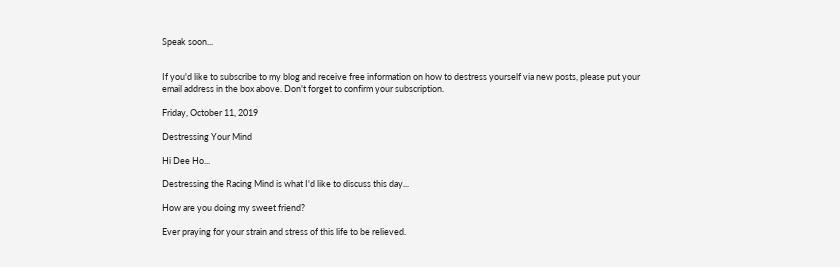Speak soon...


If you'd like to subscribe to my blog and receive free information on how to destress yourself via new posts, please put your email address in the box above. Don't forget to confirm your subscription.

Friday, October 11, 2019

Destressing Your Mind

Hi Dee Ho...

Destressing the Racing Mind is what I'd like to discuss this day...

How are you doing my sweet friend?

Ever praying for your strain and stress of this life to be relieved.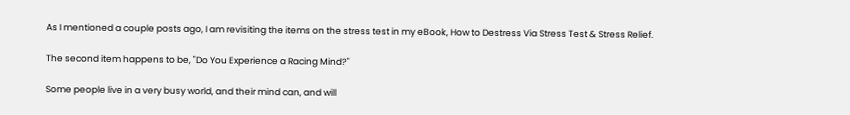As I mentioned a couple posts ago, I am revisiting the items on the stress test in my eBook, How to Destress Via Stress Test & Stress Relief.

The second item happens to be, "Do You Experience a Racing Mind?"

Some people live in a very busy world, and their mind can, and will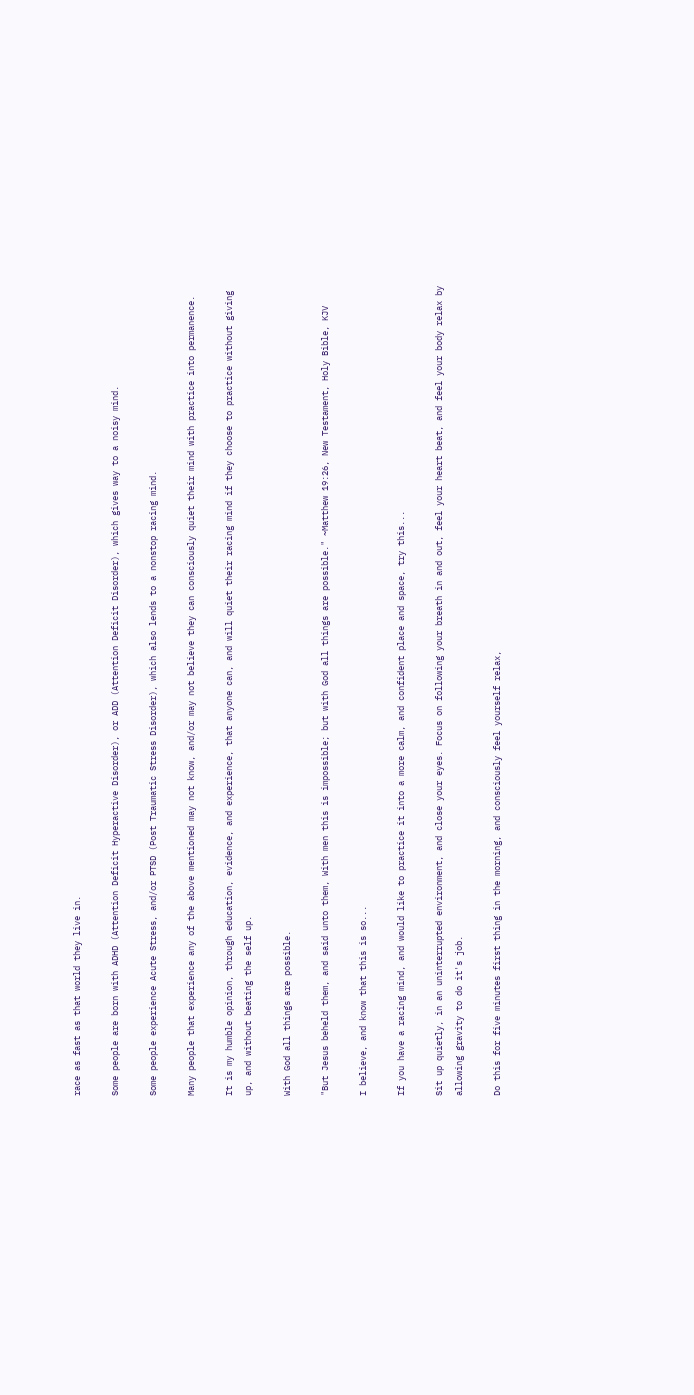race as fast as that world they live in.

Some people are born with ADHD (Attention Deficit Hyperactive Disorder), or ADD (Attention Deficit Disorder), which gives way to a noisy mind.

Some people experience Acute Stress, and/or PTSD (Post Traumatic Stress Disorder), which also lends to a nonstop racing mind.

Many people that experience any of the above mentioned may not know, and/or may not believe they can consciously quiet their mind with practice into permanence.

It is my humble opinion, through education, evidence, and experience, that anyone can, and will quiet their racing mind if they choose to practice without giving up, and without beating the self up.

With God all things are possible.

"But Jesus beheld them, and said unto them, With men this is impossible; but with God all things are possible." ~Matthew 19:26, New Testament, Holy Bible, KJV

I believe, and know that this is so...

If you have a racing mind, and would like to practice it into a more calm, and confident place and space, try this...

Sit up quietly, in an uninterrupted environment, and close your eyes. Focus on following your breath in and out, feel your heart beat, and feel your body relax by allowing gravity to do it's job.

Do this for five minutes first thing in the morning, and consciously feel yourself relax,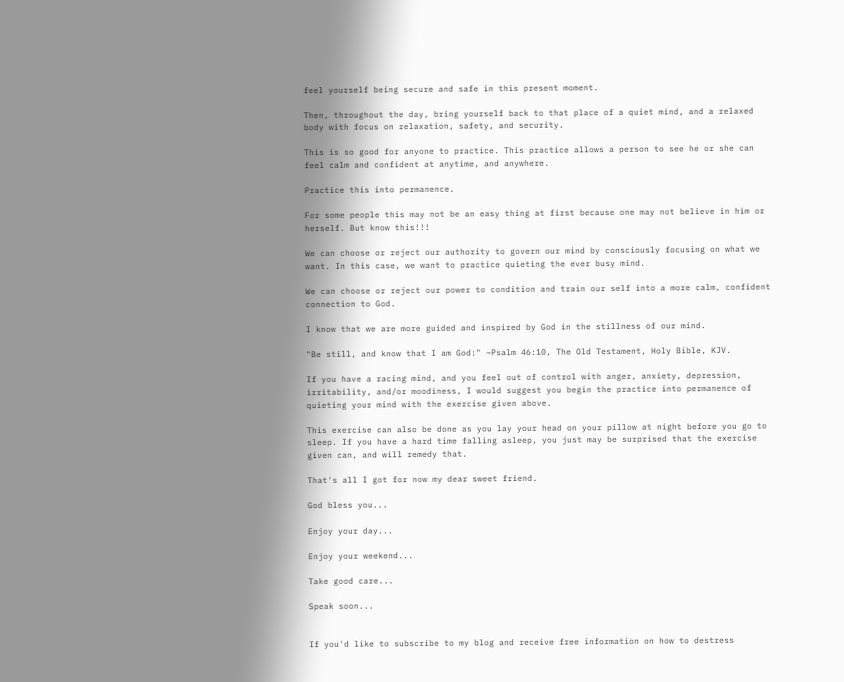feel yourself being secure and safe in this present moment.

Then, throughout the day, bring yourself back to that place of a quiet mind, and a relaxed body with focus on relaxation, safety, and security.

This is so good for anyone to practice. This practice allows a person to see he or she can feel calm and confident at anytime, and anywhere.

Practice this into permanence.

For some people this may not be an easy thing at first because one may not believe in him or herself. But know this!!!

We can choose or reject our authority to govern our mind by consciously focusing on what we want. In this case, we want to practice quieting the ever busy mind.

We can choose or reject our power to condition and train our self into a more calm, confident connection to God.

I know that we are more guided and inspired by God in the stillness of our mind.

"Be still, and know that I am God:" ~Psalm 46:10, The Old Testament, Holy Bible, KJV.

If you have a racing mind, and you feel out of control with anger, anxiety, depression, irritability, and/or moodiness, I would suggest you begin the practice into permanence of quieting your mind with the exercise given above.

This exercise can also be done as you lay your head on your pillow at night before you go to sleep. If you have a hard time falling asleep, you just may be surprised that the exercise given can, and will remedy that.

That's all I got for now my dear sweet friend.

God bless you...

Enjoy your day...

Enjoy your weekend...

Take good care...

Speak soon...


If you'd like to subscribe to my blog and receive free information on how to destress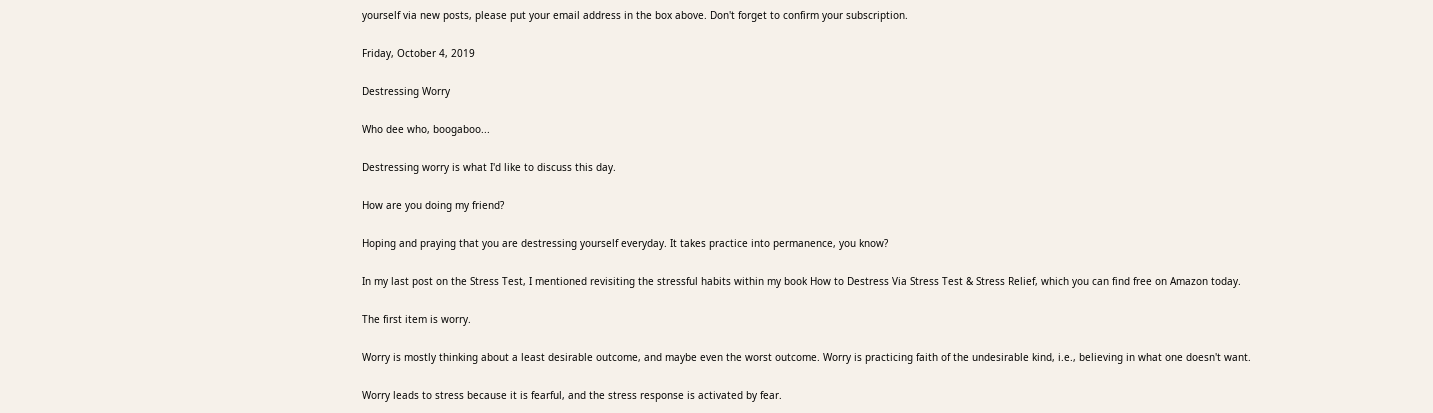yourself via new posts, please put your email address in the box above. Don't forget to confirm your subscription.

Friday, October 4, 2019

Destressing Worry

Who dee who, boogaboo...

Destressing worry is what I'd like to discuss this day.

How are you doing my friend?

Hoping and praying that you are destressing yourself everyday. It takes practice into permanence, you know?

In my last post on the Stress Test, I mentioned revisiting the stressful habits within my book How to Destress Via Stress Test & Stress Relief, which you can find free on Amazon today.

The first item is worry.

Worry is mostly thinking about a least desirable outcome, and maybe even the worst outcome. Worry is practicing faith of the undesirable kind, i.e., believing in what one doesn't want.

Worry leads to stress because it is fearful, and the stress response is activated by fear.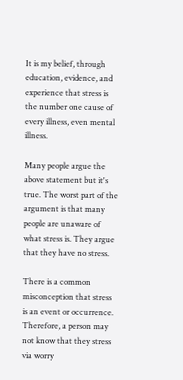It is my belief, through education, evidence, and experience that stress is the number one cause of every illness, even mental illness.

Many people argue the above statement but it's true. The worst part of the argument is that many people are unaware of what stress is. They argue that they have no stress.

There is a common misconception that stress is an event or occurrence. Therefore, a person may not know that they stress via worry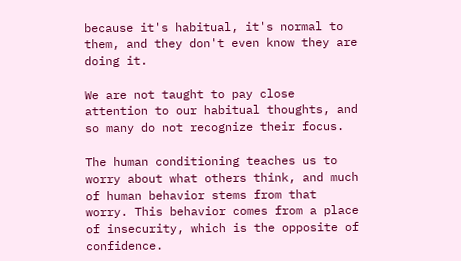because it's habitual, it's normal to them, and they don't even know they are doing it.

We are not taught to pay close attention to our habitual thoughts, and so many do not recognize their focus.

The human conditioning teaches us to worry about what others think, and much of human behavior stems from that worry. This behavior comes from a place of insecurity, which is the opposite of confidence.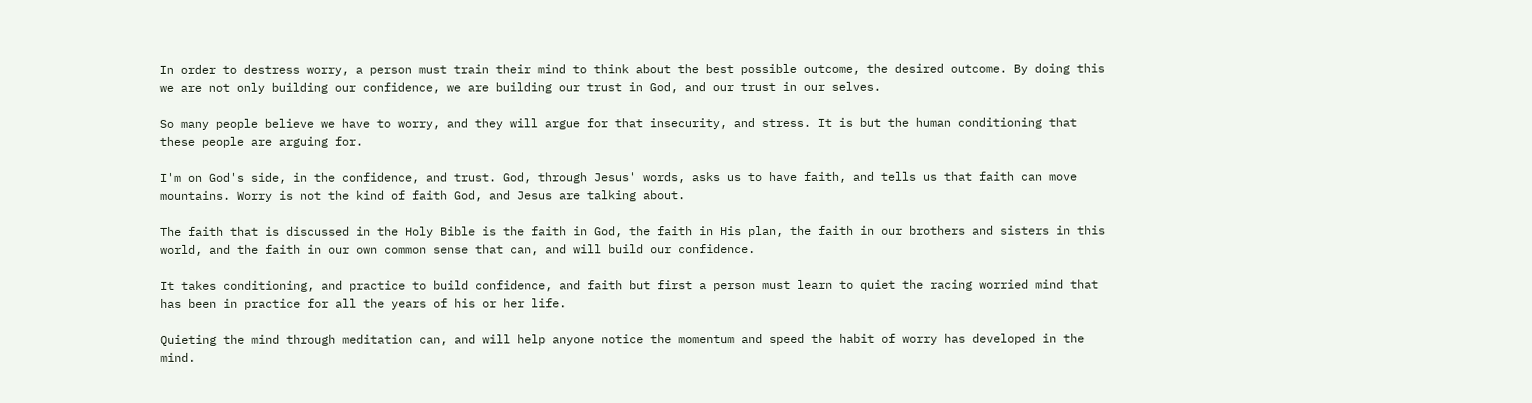In order to destress worry, a person must train their mind to think about the best possible outcome, the desired outcome. By doing this we are not only building our confidence, we are building our trust in God, and our trust in our selves.

So many people believe we have to worry, and they will argue for that insecurity, and stress. It is but the human conditioning that these people are arguing for.

I'm on God's side, in the confidence, and trust. God, through Jesus' words, asks us to have faith, and tells us that faith can move mountains. Worry is not the kind of faith God, and Jesus are talking about.

The faith that is discussed in the Holy Bible is the faith in God, the faith in His plan, the faith in our brothers and sisters in this world, and the faith in our own common sense that can, and will build our confidence.

It takes conditioning, and practice to build confidence, and faith but first a person must learn to quiet the racing worried mind that has been in practice for all the years of his or her life.

Quieting the mind through meditation can, and will help anyone notice the momentum and speed the habit of worry has developed in the mind.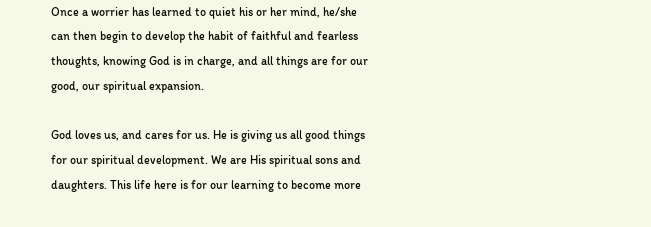Once a worrier has learned to quiet his or her mind, he/she can then begin to develop the habit of faithful and fearless thoughts, knowing God is in charge, and all things are for our good, our spiritual expansion.

God loves us, and cares for us. He is giving us all good things for our spiritual development. We are His spiritual sons and daughters. This life here is for our learning to become more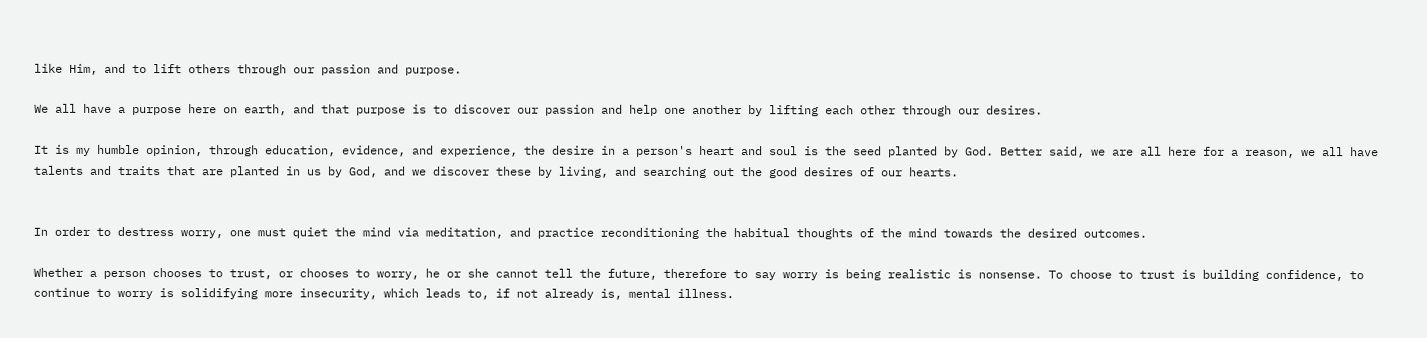like Him, and to lift others through our passion and purpose.

We all have a purpose here on earth, and that purpose is to discover our passion and help one another by lifting each other through our desires.

It is my humble opinion, through education, evidence, and experience, the desire in a person's heart and soul is the seed planted by God. Better said, we are all here for a reason, we all have talents and traits that are planted in us by God, and we discover these by living, and searching out the good desires of our hearts.


In order to destress worry, one must quiet the mind via meditation, and practice reconditioning the habitual thoughts of the mind towards the desired outcomes.

Whether a person chooses to trust, or chooses to worry, he or she cannot tell the future, therefore to say worry is being realistic is nonsense. To choose to trust is building confidence, to continue to worry is solidifying more insecurity, which leads to, if not already is, mental illness.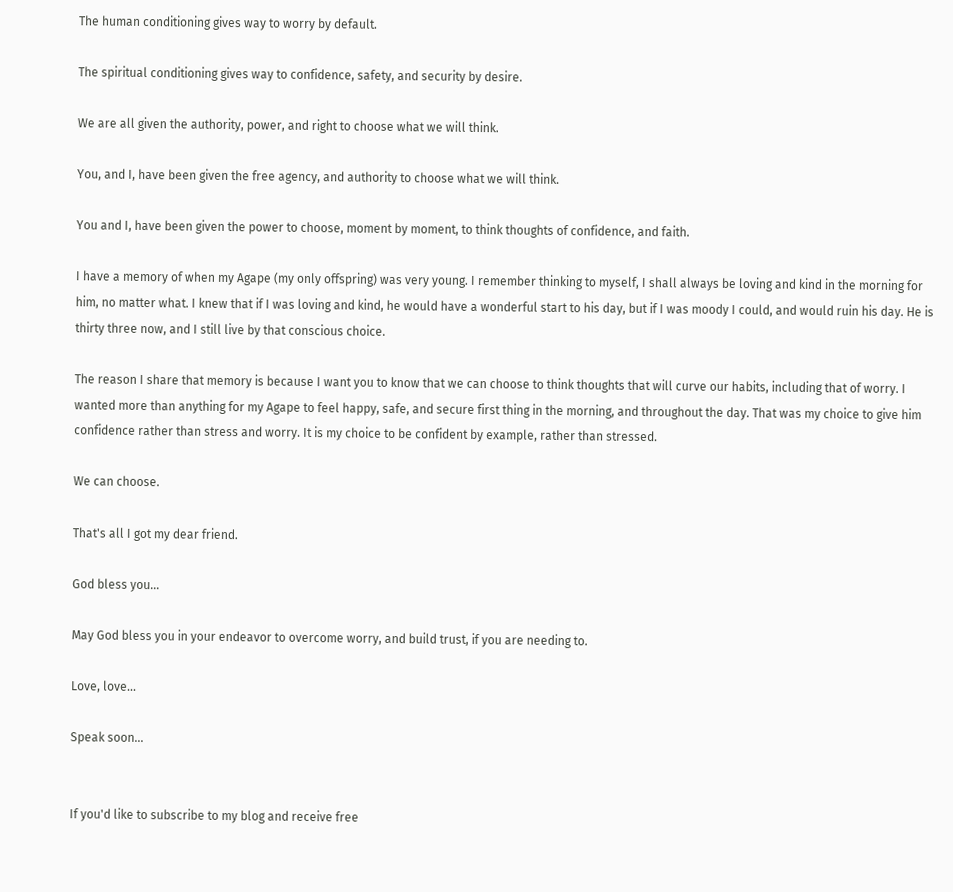The human conditioning gives way to worry by default.

The spiritual conditioning gives way to confidence, safety, and security by desire.

We are all given the authority, power, and right to choose what we will think.

You, and I, have been given the free agency, and authority to choose what we will think.

You and I, have been given the power to choose, moment by moment, to think thoughts of confidence, and faith.

I have a memory of when my Agape (my only offspring) was very young. I remember thinking to myself, I shall always be loving and kind in the morning for him, no matter what. I knew that if I was loving and kind, he would have a wonderful start to his day, but if I was moody I could, and would ruin his day. He is thirty three now, and I still live by that conscious choice.

The reason I share that memory is because I want you to know that we can choose to think thoughts that will curve our habits, including that of worry. I wanted more than anything for my Agape to feel happy, safe, and secure first thing in the morning, and throughout the day. That was my choice to give him confidence rather than stress and worry. It is my choice to be confident by example, rather than stressed.

We can choose.

That's all I got my dear friend.

God bless you...

May God bless you in your endeavor to overcome worry, and build trust, if you are needing to.

Love, love...

Speak soon...


If you'd like to subscribe to my blog and receive free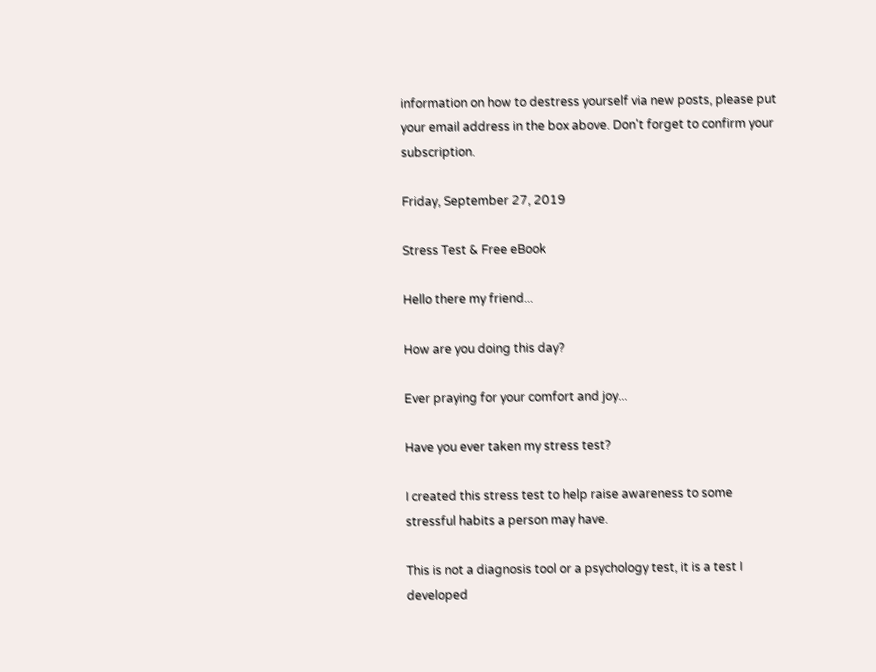information on how to destress yourself via new posts, please put your email address in the box above. Don't forget to confirm your subscription.

Friday, September 27, 2019

Stress Test & Free eBook

Hello there my friend...

How are you doing this day?

Ever praying for your comfort and joy...

Have you ever taken my stress test?

I created this stress test to help raise awareness to some stressful habits a person may have.

This is not a diagnosis tool or a psychology test, it is a test I developed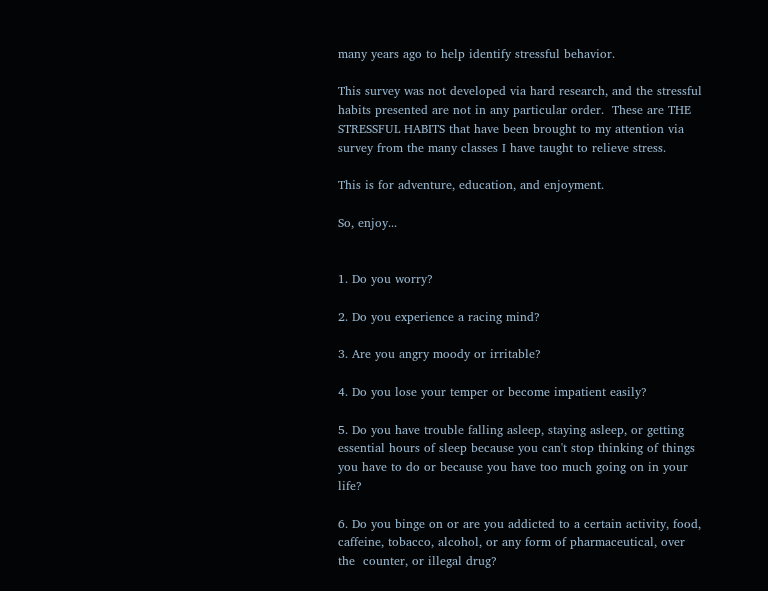many years ago to help identify stressful behavior.

This survey was not developed via hard research, and the stressful habits presented are not in any particular order.  These are THE STRESSFUL HABITS that have been brought to my attention via survey from the many classes I have taught to relieve stress.

This is for adventure, education, and enjoyment.

So, enjoy...


1. Do you worry?

2. Do you experience a racing mind?

3. Are you angry moody or irritable?

4. Do you lose your temper or become impatient easily?

5. Do you have trouble falling asleep, staying asleep, or getting essential hours of sleep because you can't stop thinking of things you have to do or because you have too much going on in your life?

6. Do you binge on or are you addicted to a certain activity, food, caffeine, tobacco, alcohol, or any form of pharmaceutical, over the  counter, or illegal drug?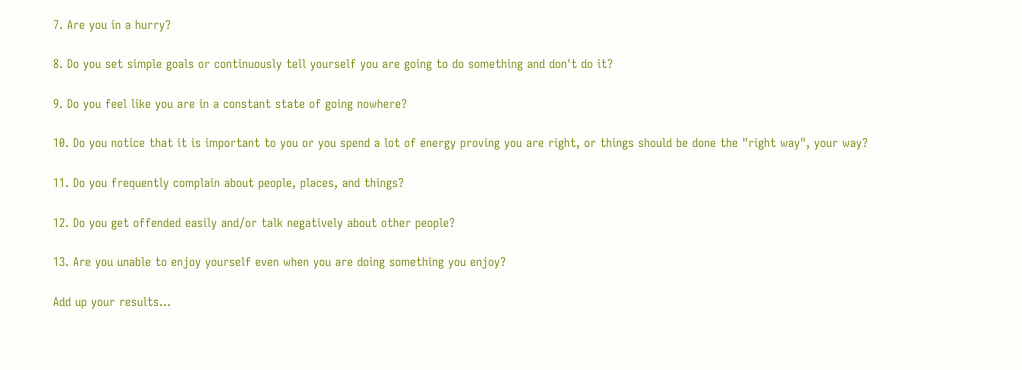7. Are you in a hurry?

8. Do you set simple goals or continuously tell yourself you are going to do something and don't do it?

9. Do you feel like you are in a constant state of going nowhere?

10. Do you notice that it is important to you or you spend a lot of energy proving you are right, or things should be done the "right way", your way?

11. Do you frequently complain about people, places, and things?

12. Do you get offended easily and/or talk negatively about other people?

13. Are you unable to enjoy yourself even when you are doing something you enjoy?

Add up your results...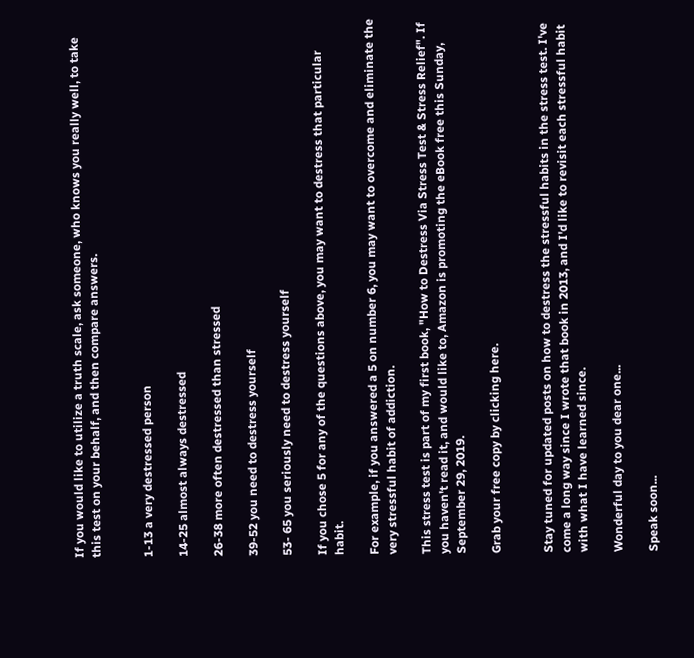If you would like to utilize a truth scale, ask someone, who knows you really well, to take this test on your behalf, and then compare answers.


1-13 a very destressed person

14-25 almost always destressed

26-38 more often destressed than stressed

39-52 you need to destress yourself

53- 65 you seriously need to destress yourself

If you chose 5 for any of the questions above, you may want to destress that particular habit.

For example, if you answered a 5 on number 6, you may want to overcome and eliminate the very stressful habit of addiction.

This stress test is part of my first book, "How to Destress Via Stress Test & Stress Relief". If you haven't read it, and would like to, Amazon is promoting the eBook free this Sunday, September 29, 2019.

Grab your free copy by clicking here.


Stay tuned for updated posts on how to destress the stressful habits in the stress test. I've come a long way since I wrote that book in 2013, and I'd like to revisit each stressful habit with what I have learned since.

Wonderful day to you dear one...

Speak soon...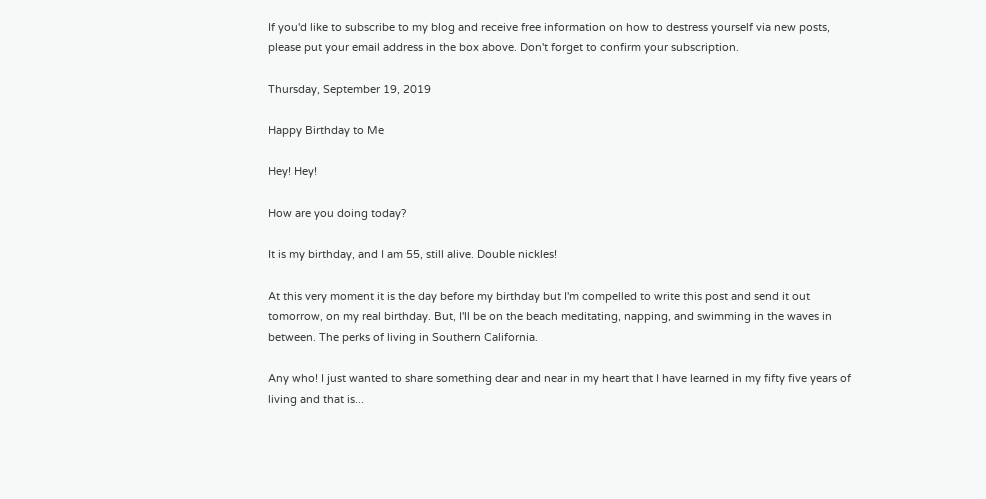If you'd like to subscribe to my blog and receive free information on how to destress yourself via new posts, please put your email address in the box above. Don't forget to confirm your subscription.

Thursday, September 19, 2019

Happy Birthday to Me

Hey! Hey!

How are you doing today?

It is my birthday, and I am 55, still alive. Double nickles!

At this very moment it is the day before my birthday but I'm compelled to write this post and send it out tomorrow, on my real birthday. But, I'll be on the beach meditating, napping, and swimming in the waves in between. The perks of living in Southern California.

Any who! I just wanted to share something dear and near in my heart that I have learned in my fifty five years of living and that is...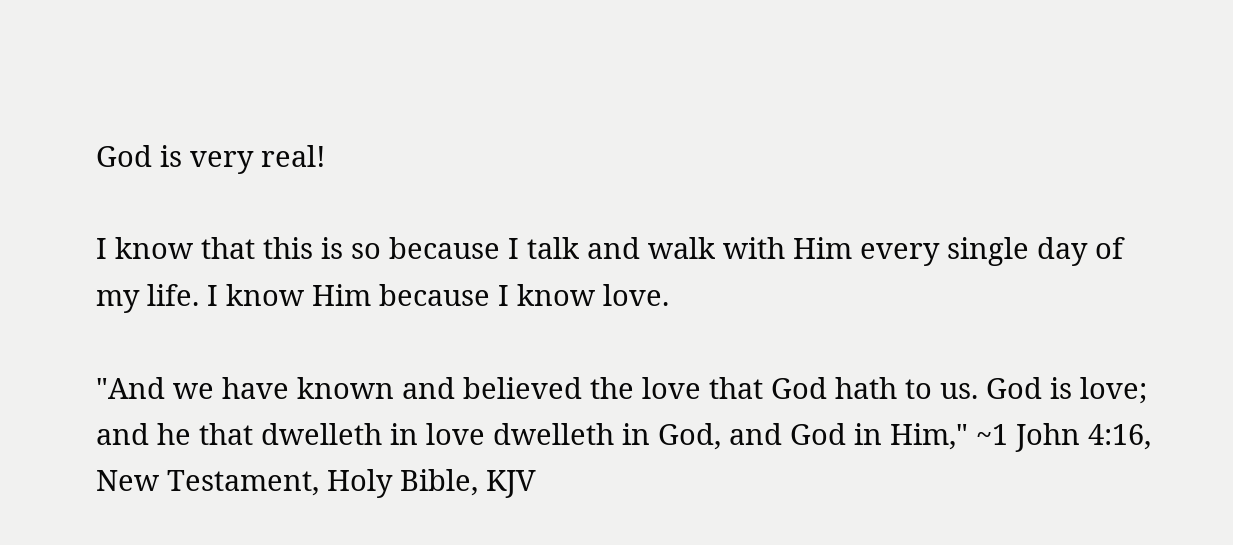God is very real!

I know that this is so because I talk and walk with Him every single day of my life. I know Him because I know love.

"And we have known and believed the love that God hath to us. God is love; and he that dwelleth in love dwelleth in God, and God in Him," ~1 John 4:16, New Testament, Holy Bible, KJV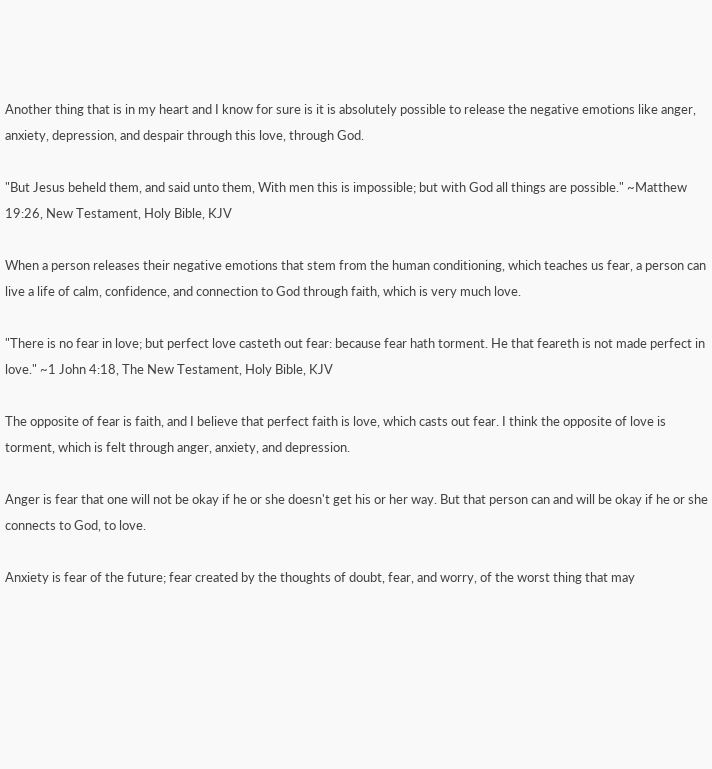Another thing that is in my heart and I know for sure is it is absolutely possible to release the negative emotions like anger, anxiety, depression, and despair through this love, through God.

"But Jesus beheld them, and said unto them, With men this is impossible; but with God all things are possible." ~Matthew 19:26, New Testament, Holy Bible, KJV

When a person releases their negative emotions that stem from the human conditioning, which teaches us fear, a person can live a life of calm, confidence, and connection to God through faith, which is very much love.

"There is no fear in love; but perfect love casteth out fear: because fear hath torment. He that feareth is not made perfect in love." ~1 John 4:18, The New Testament, Holy Bible, KJV

The opposite of fear is faith, and I believe that perfect faith is love, which casts out fear. I think the opposite of love is torment, which is felt through anger, anxiety, and depression.

Anger is fear that one will not be okay if he or she doesn't get his or her way. But that person can and will be okay if he or she connects to God, to love.

Anxiety is fear of the future; fear created by the thoughts of doubt, fear, and worry, of the worst thing that may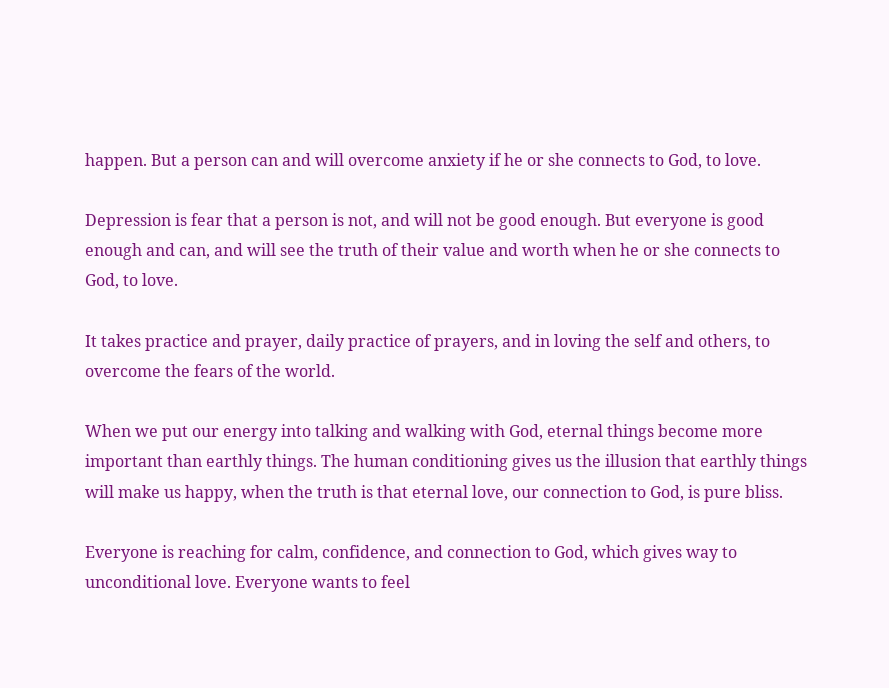happen. But a person can and will overcome anxiety if he or she connects to God, to love.

Depression is fear that a person is not, and will not be good enough. But everyone is good enough and can, and will see the truth of their value and worth when he or she connects to God, to love.

It takes practice and prayer, daily practice of prayers, and in loving the self and others, to overcome the fears of the world.

When we put our energy into talking and walking with God, eternal things become more important than earthly things. The human conditioning gives us the illusion that earthly things will make us happy, when the truth is that eternal love, our connection to God, is pure bliss.

Everyone is reaching for calm, confidence, and connection to God, which gives way to unconditional love. Everyone wants to feel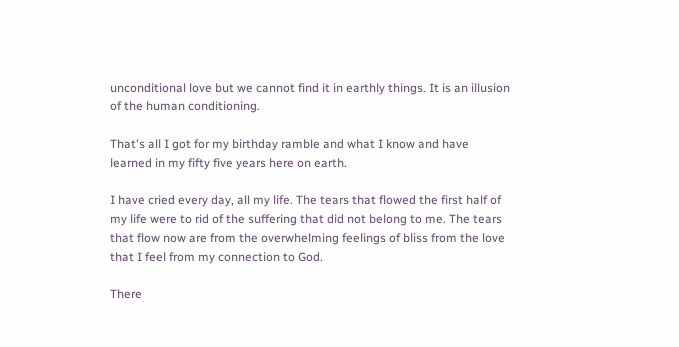unconditional love but we cannot find it in earthly things. It is an illusion of the human conditioning.

That's all I got for my birthday ramble and what I know and have learned in my fifty five years here on earth.

I have cried every day, all my life. The tears that flowed the first half of my life were to rid of the suffering that did not belong to me. The tears that flow now are from the overwhelming feelings of bliss from the love that I feel from my connection to God.

There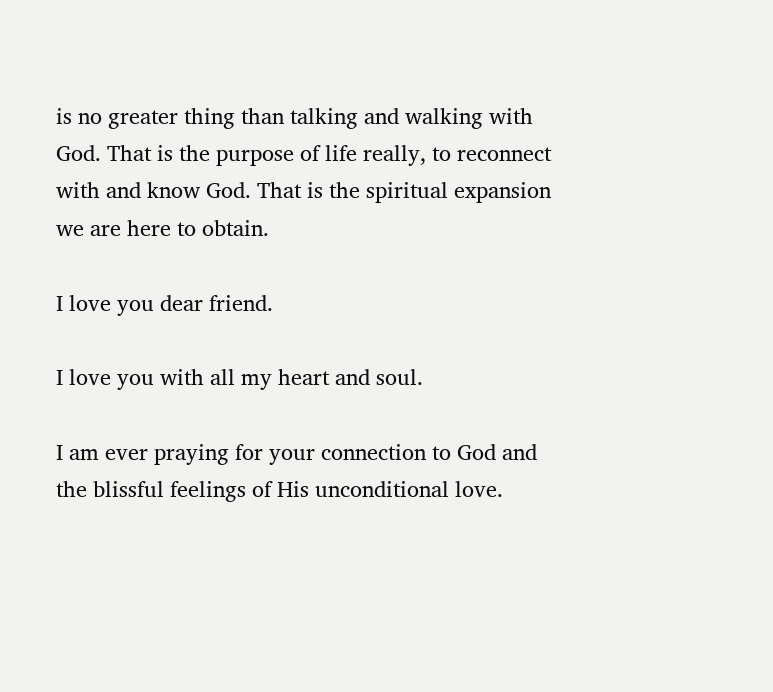is no greater thing than talking and walking with God. That is the purpose of life really, to reconnect with and know God. That is the spiritual expansion we are here to obtain.

I love you dear friend.

I love you with all my heart and soul.

I am ever praying for your connection to God and the blissful feelings of His unconditional love.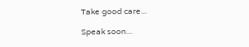Take good care...

Speak soon...